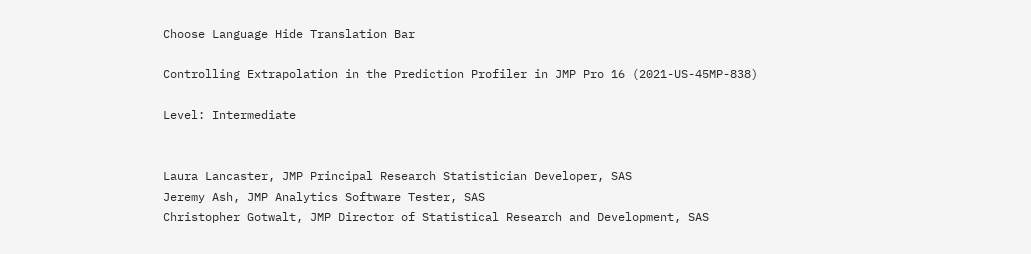Choose Language Hide Translation Bar

Controlling Extrapolation in the Prediction Profiler in JMP Pro 16 (2021-US-45MP-838)

Level: Intermediate


Laura Lancaster, JMP Principal Research Statistician Developer, SAS
Jeremy Ash, JMP Analytics Software Tester, SAS
Christopher Gotwalt, JMP Director of Statistical Research and Development, SAS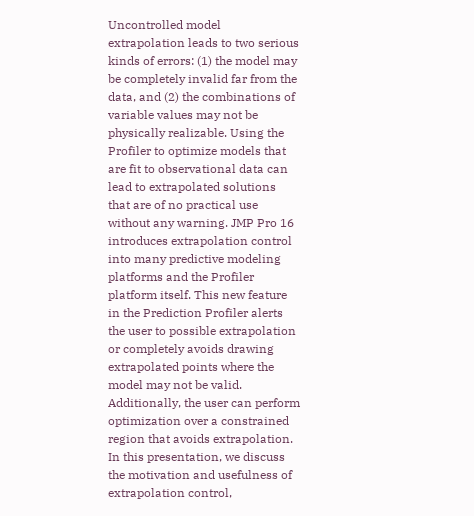Uncontrolled model extrapolation leads to two serious kinds of errors: (1) the model may be completely invalid far from the data, and (2) the combinations of variable values may not be physically realizable. Using the Profiler to optimize models that are fit to observational data can lead to extrapolated solutions that are of no practical use without any warning. JMP Pro 16 introduces extrapolation control into many predictive modeling platforms and the Profiler platform itself. This new feature in the Prediction Profiler alerts the user to possible extrapolation or completely avoids drawing extrapolated points where the model may not be valid. Additionally, the user can perform optimization over a constrained region that avoids extrapolation. In this presentation, we discuss the motivation and usefulness of extrapolation control,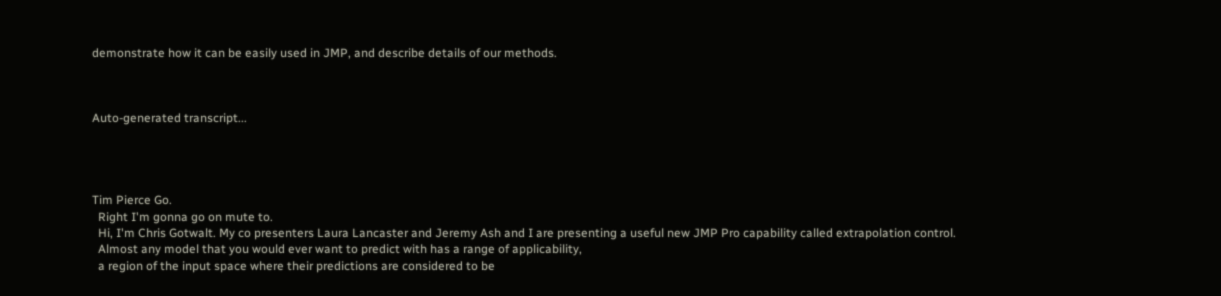demonstrate how it can be easily used in JMP, and describe details of our methods.



Auto-generated transcript...




Tim Pierce Go.
  Right I'm gonna go on mute to.
  Hi, I'm Chris Gotwalt. My co presenters Laura Lancaster and Jeremy Ash and I are presenting a useful new JMP Pro capability called extrapolation control.
  Almost any model that you would ever want to predict with has a range of applicability,
  a region of the input space where their predictions are considered to be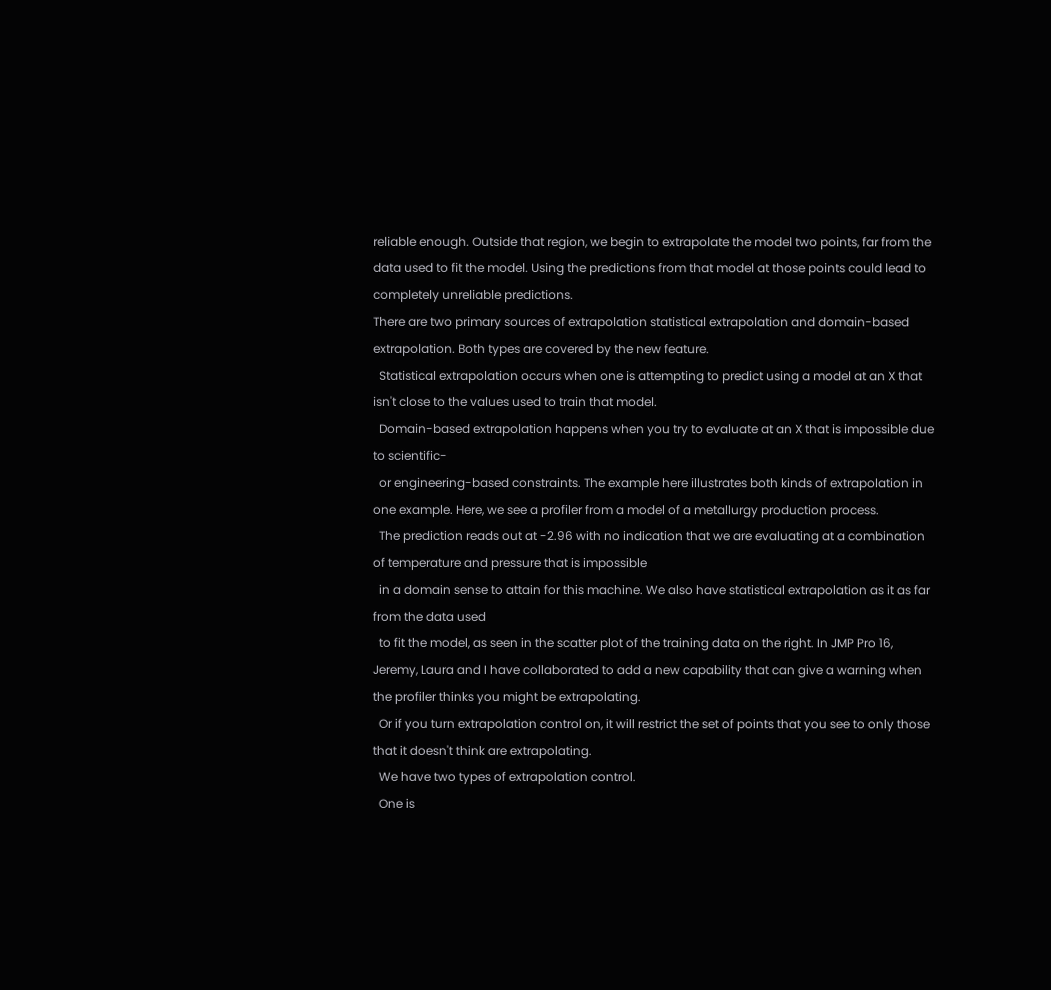reliable enough. Outside that region, we begin to extrapolate the model two points, far from the data used to fit the model. Using the predictions from that model at those points could lead to completely unreliable predictions.
There are two primary sources of extrapolation statistical extrapolation and domain-based extrapolation. Both types are covered by the new feature.
  Statistical extrapolation occurs when one is attempting to predict using a model at an X that isn't close to the values used to train that model.
  Domain-based extrapolation happens when you try to evaluate at an X that is impossible due to scientific-
  or engineering-based constraints. The example here illustrates both kinds of extrapolation in one example. Here, we see a profiler from a model of a metallurgy production process.
  The prediction reads out at -2.96 with no indication that we are evaluating at a combination of temperature and pressure that is impossible
  in a domain sense to attain for this machine. We also have statistical extrapolation as it as far from the data used
  to fit the model, as seen in the scatter plot of the training data on the right. In JMP Pro 16, Jeremy, Laura and I have collaborated to add a new capability that can give a warning when the profiler thinks you might be extrapolating.
  Or if you turn extrapolation control on, it will restrict the set of points that you see to only those that it doesn't think are extrapolating.
  We have two types of extrapolation control.
  One is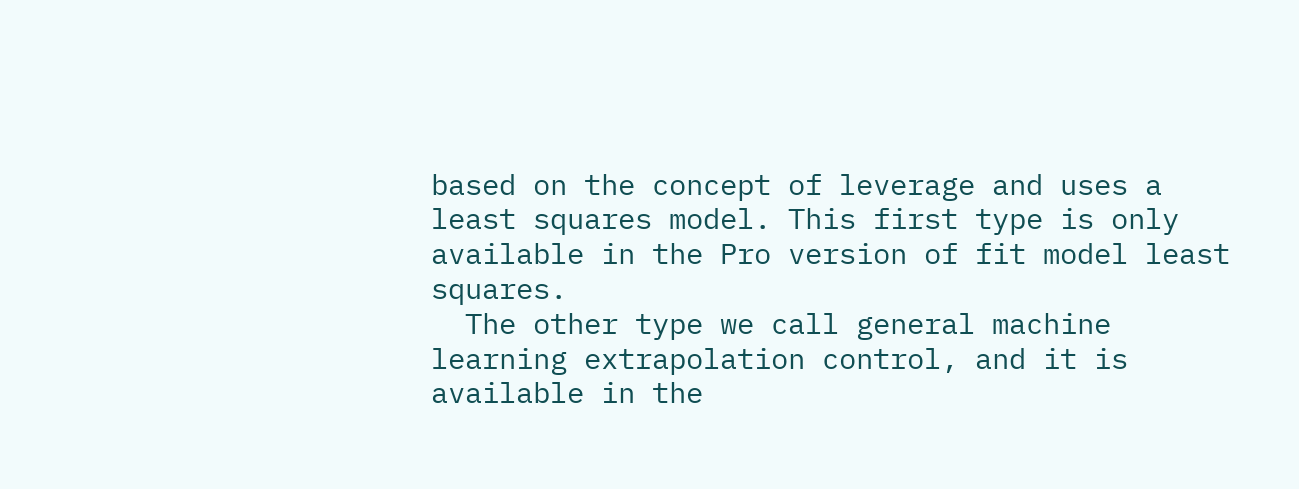based on the concept of leverage and uses a least squares model. This first type is only available in the Pro version of fit model least squares.
  The other type we call general machine learning extrapolation control, and it is available in the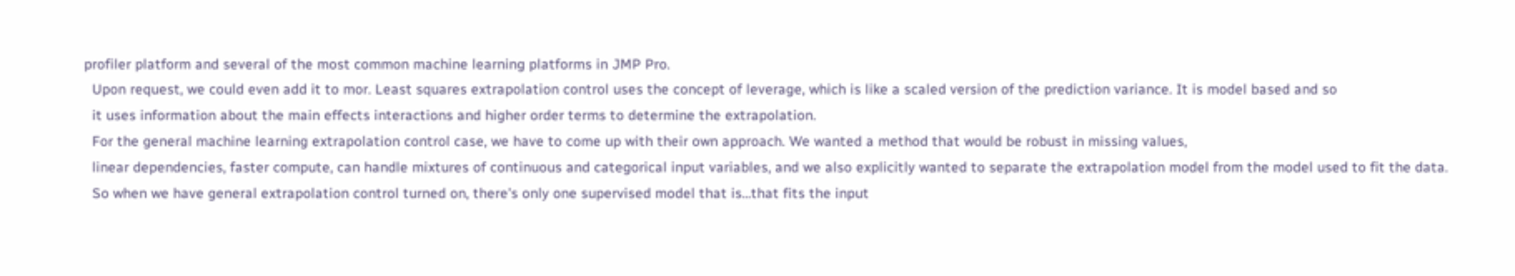profiler platform and several of the most common machine learning platforms in JMP Pro.
  Upon request, we could even add it to mor. Least squares extrapolation control uses the concept of leverage, which is like a scaled version of the prediction variance. It is model based and so
  it uses information about the main effects interactions and higher order terms to determine the extrapolation.
  For the general machine learning extrapolation control case, we have to come up with their own approach. We wanted a method that would be robust in missing values,
  linear dependencies, faster compute, can handle mixtures of continuous and categorical input variables, and we also explicitly wanted to separate the extrapolation model from the model used to fit the data.
  So when we have general extrapolation control turned on, there's only one supervised model that is...that fits the input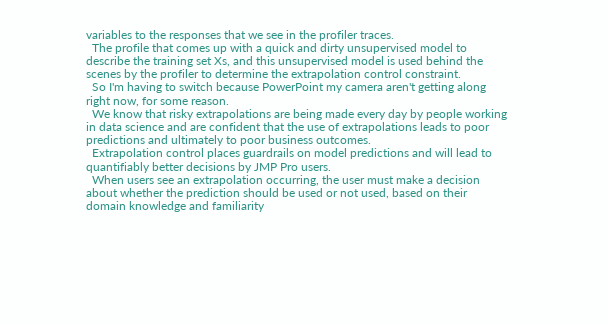variables to the responses that we see in the profiler traces.
  The profile that comes up with a quick and dirty unsupervised model to describe the training set Xs, and this unsupervised model is used behind the scenes by the profiler to determine the extrapolation control constraint.
  So I'm having to switch because PowerPoint my camera aren't getting along right now, for some reason.
  We know that risky extrapolations are being made every day by people working in data science and are confident that the use of extrapolations leads to poor predictions and ultimately to poor business outcomes.
  Extrapolation control places guardrails on model predictions and will lead to quantifiably better decisions by JMP Pro users.
  When users see an extrapolation occurring, the user must make a decision about whether the prediction should be used or not used, based on their domain knowledge and familiarity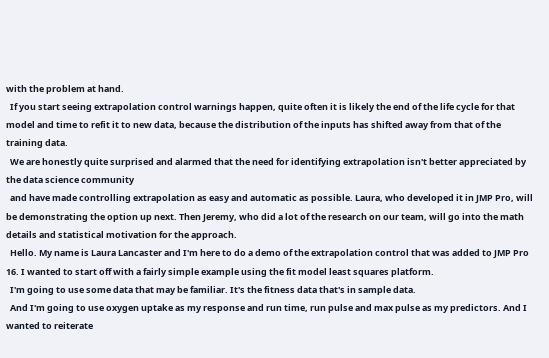with the problem at hand.
  If you start seeing extrapolation control warnings happen, quite often it is likely the end of the life cycle for that model and time to refit it to new data, because the distribution of the inputs has shifted away from that of the training data.
  We are honestly quite surprised and alarmed that the need for identifying extrapolation isn't better appreciated by the data science community
  and have made controlling extrapolation as easy and automatic as possible. Laura, who developed it in JMP Pro, will be demonstrating the option up next. Then Jeremy, who did a lot of the research on our team, will go into the math details and statistical motivation for the approach.
  Hello. My name is Laura Lancaster and I'm here to do a demo of the extrapolation control that was added to JMP Pro 16. I wanted to start off with a fairly simple example using the fit model least squares platform.
  I'm going to use some data that may be familiar. It's the fitness data that's in sample data.
  And I'm going to use oxygen uptake as my response and run time, run pulse and max pulse as my predictors. And I wanted to reiterate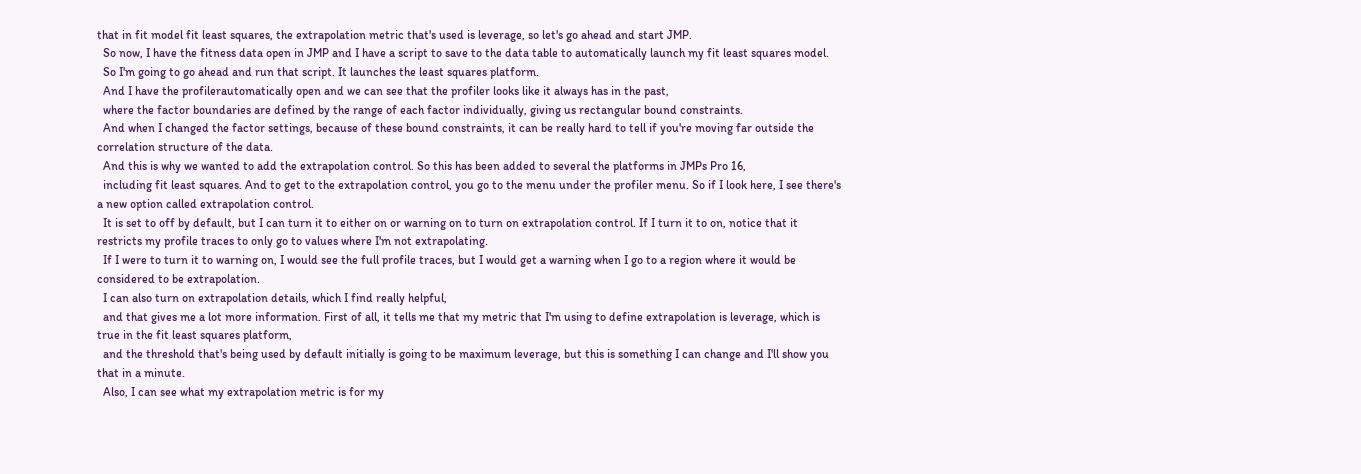that in fit model fit least squares, the extrapolation metric that's used is leverage, so let's go ahead and start JMP.
  So now, I have the fitness data open in JMP and I have a script to save to the data table to automatically launch my fit least squares model.
  So I'm going to go ahead and run that script. It launches the least squares platform.
  And I have the profilerautomatically open and we can see that the profiler looks like it always has in the past,
  where the factor boundaries are defined by the range of each factor individually, giving us rectangular bound constraints.
  And when I changed the factor settings, because of these bound constraints, it can be really hard to tell if you're moving far outside the correlation structure of the data.
  And this is why we wanted to add the extrapolation control. So this has been added to several the platforms in JMPs Pro 16,
  including fit least squares. And to get to the extrapolation control, you go to the menu under the profiler menu. So if I look here, I see there's a new option called extrapolation control.
  It is set to off by default, but I can turn it to either on or warning on to turn on extrapolation control. If I turn it to on, notice that it restricts my profile traces to only go to values where I'm not extrapolating.
  If I were to turn it to warning on, I would see the full profile traces, but I would get a warning when I go to a region where it would be considered to be extrapolation.
  I can also turn on extrapolation details, which I find really helpful,
  and that gives me a lot more information. First of all, it tells me that my metric that I'm using to define extrapolation is leverage, which is true in the fit least squares platform,
  and the threshold that's being used by default initially is going to be maximum leverage, but this is something I can change and I'll show you that in a minute.
  Also, I can see what my extrapolation metric is for my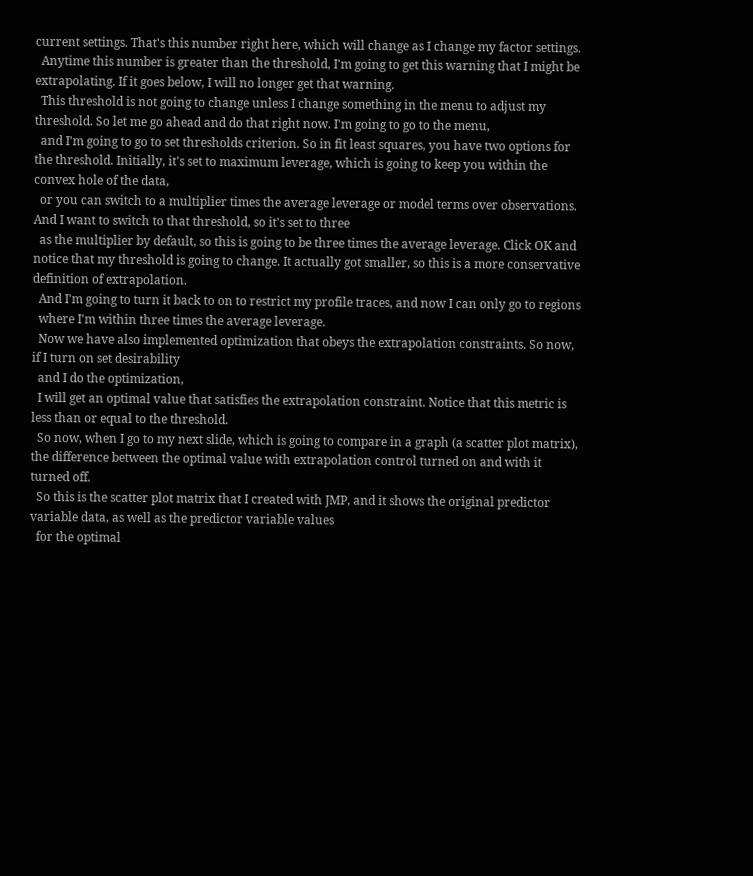current settings. That's this number right here, which will change as I change my factor settings.
  Anytime this number is greater than the threshold, I'm going to get this warning that I might be extrapolating. If it goes below, I will no longer get that warning.
  This threshold is not going to change unless I change something in the menu to adjust my threshold. So let me go ahead and do that right now. I'm going to go to the menu,
  and I'm going to go to set thresholds criterion. So in fit least squares, you have two options for the threshold. Initially, it's set to maximum leverage, which is going to keep you within the convex hole of the data,
  or you can switch to a multiplier times the average leverage or model terms over observations. And I want to switch to that threshold, so it's set to three
  as the multiplier by default, so this is going to be three times the average leverage. Click OK and notice that my threshold is going to change. It actually got smaller, so this is a more conservative definition of extrapolation.
  And I'm going to turn it back to on to restrict my profile traces, and now I can only go to regions
  where I'm within three times the average leverage.
  Now we have also implemented optimization that obeys the extrapolation constraints. So now, if I turn on set desirability
  and I do the optimization,
  I will get an optimal value that satisfies the extrapolation constraint. Notice that this metric is less than or equal to the threshold.
  So now, when I go to my next slide, which is going to compare in a graph (a scatter plot matrix), the difference between the optimal value with extrapolation control turned on and with it turned off.
  So this is the scatter plot matrix that I created with JMP, and it shows the original predictor variable data, as well as the predictor variable values
  for the optimal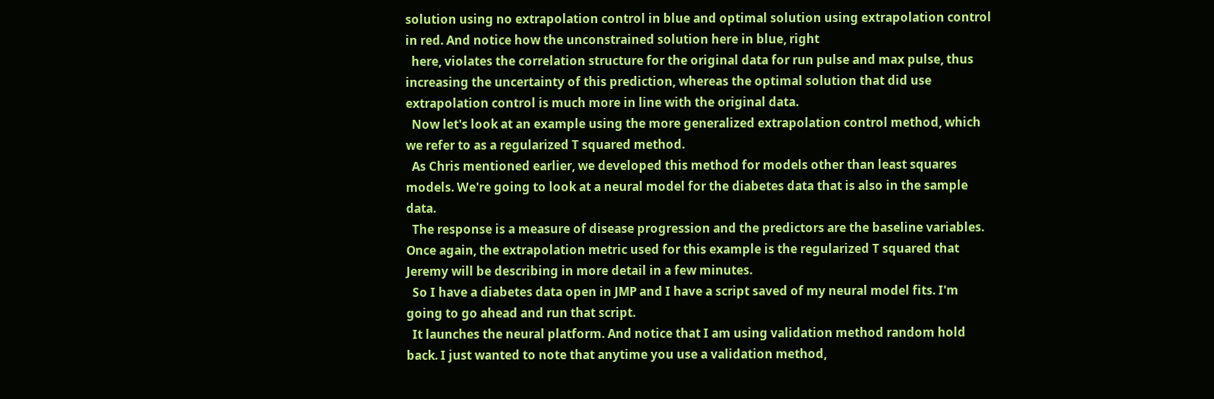solution using no extrapolation control in blue and optimal solution using extrapolation control in red. And notice how the unconstrained solution here in blue, right
  here, violates the correlation structure for the original data for run pulse and max pulse, thus increasing the uncertainty of this prediction, whereas the optimal solution that did use extrapolation control is much more in line with the original data.
  Now let's look at an example using the more generalized extrapolation control method, which we refer to as a regularized T squared method.
  As Chris mentioned earlier, we developed this method for models other than least squares models. We're going to look at a neural model for the diabetes data that is also in the sample data.
  The response is a measure of disease progression and the predictors are the baseline variables. Once again, the extrapolation metric used for this example is the regularized T squared that Jeremy will be describing in more detail in a few minutes.
  So I have a diabetes data open in JMP and I have a script saved of my neural model fits. I'm going to go ahead and run that script.
  It launches the neural platform. And notice that I am using validation method random hold back. I just wanted to note that anytime you use a validation method,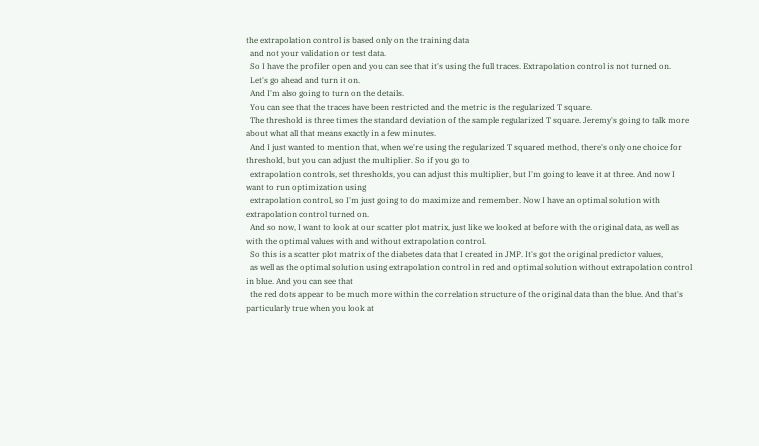the extrapolation control is based only on the training data
  and not your validation or test data.
  So I have the profiler open and you can see that it's using the full traces. Extrapolation control is not turned on.
  Let's go ahead and turn it on.
  And I'm also going to turn on the details.
  You can see that the traces have been restricted and the metric is the regularized T square.
  The threshold is three times the standard deviation of the sample regularized T square. Jeremy's going to talk more about what all that means exactly in a few minutes.
  And I just wanted to mention that, when we're using the regularized T squared method, there's only one choice for threshold, but you can adjust the multiplier. So if you go to
  extrapolation controls, set thresholds, you can adjust this multiplier, but I'm going to leave it at three. And now I want to run optimization using
  extrapolation control, so I'm just going to do maximize and remember. Now I have an optimal solution with extrapolation control turned on.
  And so now, I want to look at our scatter plot matrix, just like we looked at before with the original data, as well as with the optimal values with and without extrapolation control.
  So this is a scatter plot matrix of the diabetes data that I created in JMP. It's got the original predictor values,
  as well as the optimal solution using extrapolation control in red and optimal solution without extrapolation control in blue. And you can see that
  the red dots appear to be much more within the correlation structure of the original data than the blue. And that's particularly true when you look at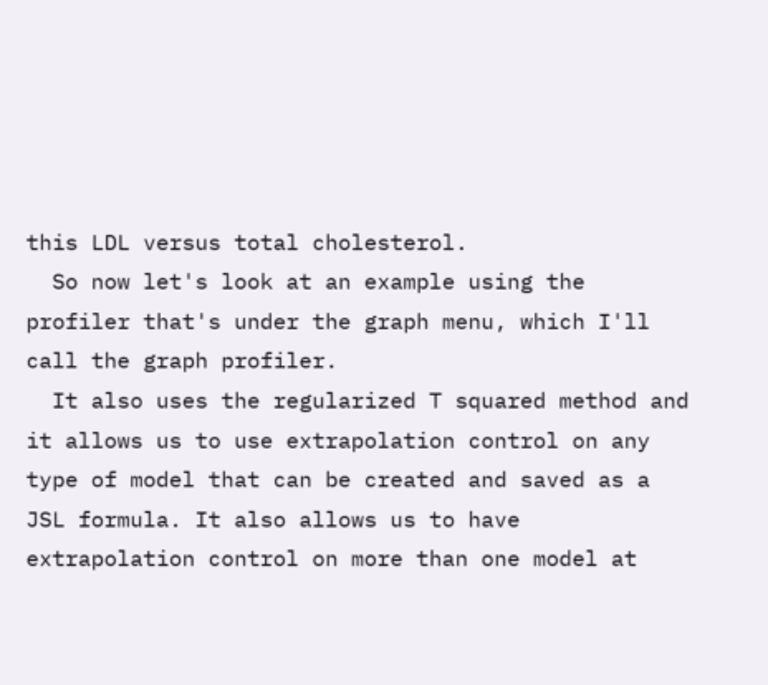this LDL versus total cholesterol.
  So now let's look at an example using the profiler that's under the graph menu, which I'll call the graph profiler.
  It also uses the regularized T squared method and it allows us to use extrapolation control on any type of model that can be created and saved as a JSL formula. It also allows us to have extrapolation control on more than one model at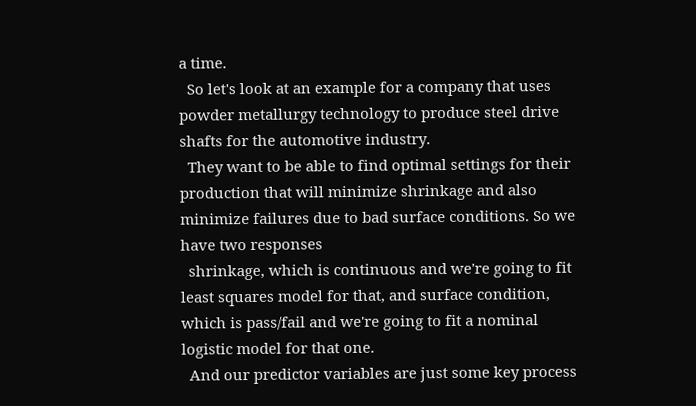a time.
  So let's look at an example for a company that uses powder metallurgy technology to produce steel drive shafts for the automotive industry.
  They want to be able to find optimal settings for their production that will minimize shrinkage and also minimize failures due to bad surface conditions. So we have two responses
  shrinkage, which is continuous and we're going to fit least squares model for that, and surface condition, which is pass/fail and we're going to fit a nominal logistic model for that one.
  And our predictor variables are just some key process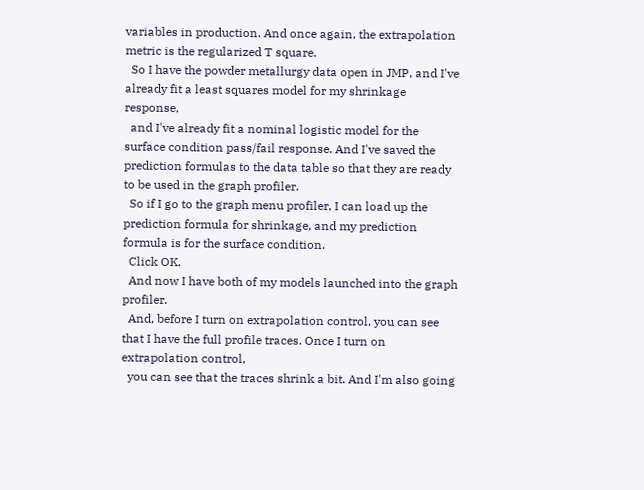variables in production. And once again, the extrapolation metric is the regularized T square.
  So I have the powder metallurgy data open in JMP, and I've already fit a least squares model for my shrinkage response,
  and I've already fit a nominal logistic model for the surface condition pass/fail response. And I've saved the prediction formulas to the data table so that they are ready to be used in the graph profiler.
  So if I go to the graph menu profiler, I can load up the prediction formula for shrinkage, and my prediction formula is for the surface condition.
  Click OK.
  And now I have both of my models launched into the graph profiler.
  And, before I turn on extrapolation control, you can see that I have the full profile traces. Once I turn on extrapolation control,
  you can see that the traces shrink a bit. And I'm also going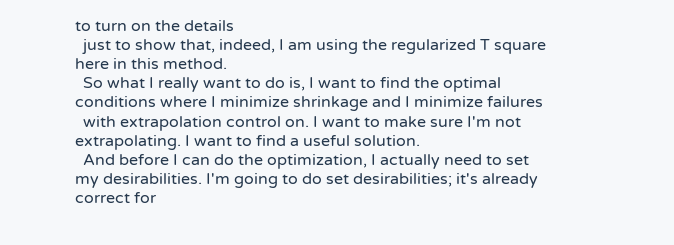to turn on the details
  just to show that, indeed, I am using the regularized T square here in this method.
  So what I really want to do is, I want to find the optimal conditions where I minimize shrinkage and I minimize failures
  with extrapolation control on. I want to make sure I'm not extrapolating. I want to find a useful solution.
  And before I can do the optimization, I actually need to set my desirabilities. I'm going to do set desirabilities; it's already correct for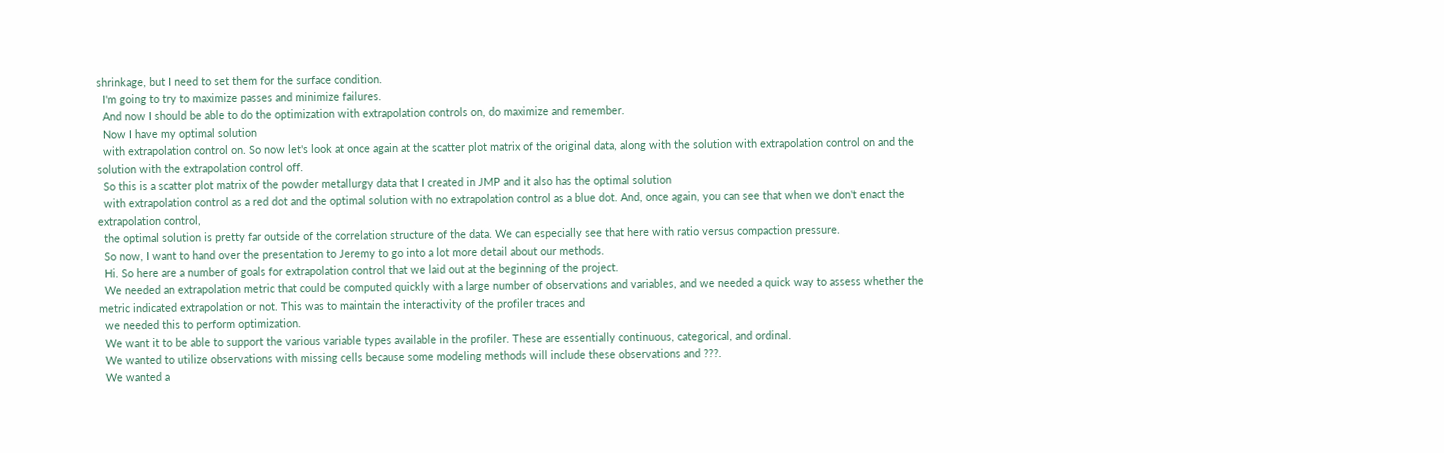shrinkage, but I need to set them for the surface condition.
  I'm going to try to maximize passes and minimize failures.
  And now I should be able to do the optimization with extrapolation controls on, do maximize and remember.
  Now I have my optimal solution
  with extrapolation control on. So now let's look at once again at the scatter plot matrix of the original data, along with the solution with extrapolation control on and the solution with the extrapolation control off.
  So this is a scatter plot matrix of the powder metallurgy data that I created in JMP and it also has the optimal solution
  with extrapolation control as a red dot and the optimal solution with no extrapolation control as a blue dot. And, once again, you can see that when we don't enact the extrapolation control,
  the optimal solution is pretty far outside of the correlation structure of the data. We can especially see that here with ratio versus compaction pressure.
  So now, I want to hand over the presentation to Jeremy to go into a lot more detail about our methods.
  Hi. So here are a number of goals for extrapolation control that we laid out at the beginning of the project.
  We needed an extrapolation metric that could be computed quickly with a large number of observations and variables, and we needed a quick way to assess whether the metric indicated extrapolation or not. This was to maintain the interactivity of the profiler traces and
  we needed this to perform optimization.
  We want it to be able to support the various variable types available in the profiler. These are essentially continuous, categorical, and ordinal.
  We wanted to utilize observations with missing cells because some modeling methods will include these observations and ???.
  We wanted a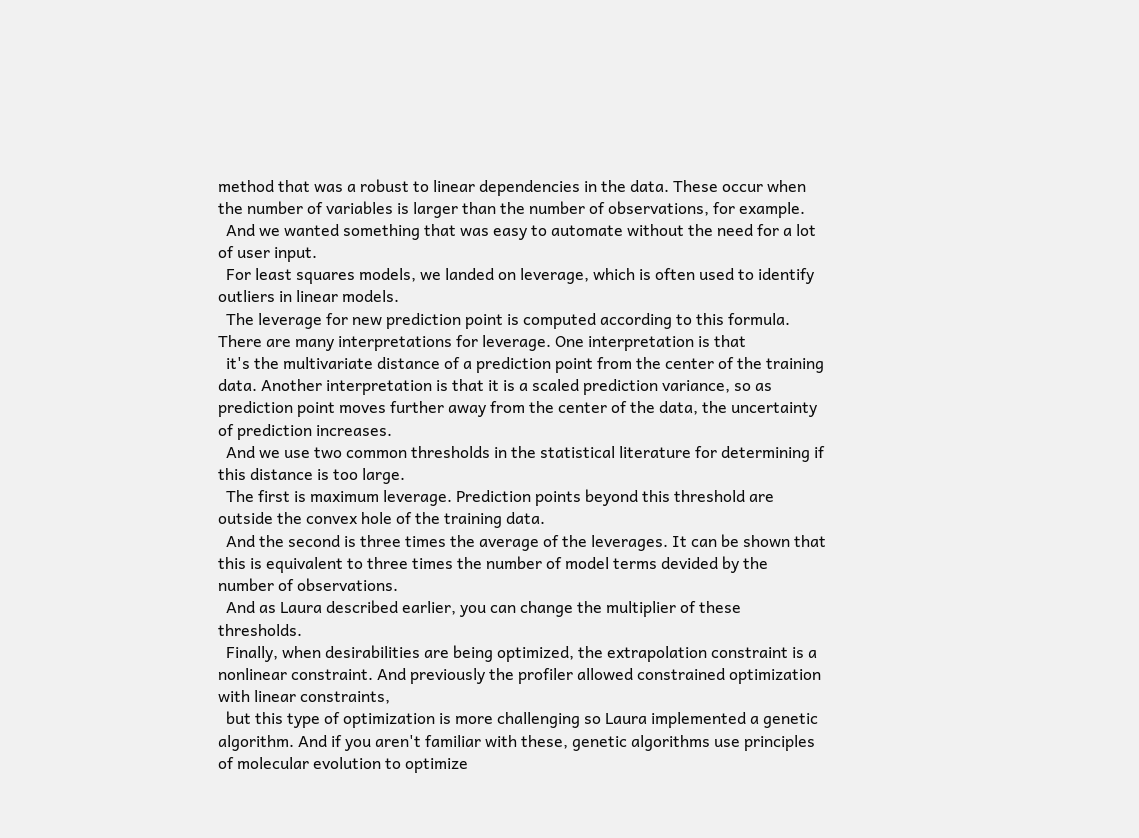method that was a robust to linear dependencies in the data. These occur when the number of variables is larger than the number of observations, for example.
  And we wanted something that was easy to automate without the need for a lot of user input.
  For least squares models, we landed on leverage, which is often used to identify outliers in linear models.
  The leverage for new prediction point is computed according to this formula. There are many interpretations for leverage. One interpretation is that
  it's the multivariate distance of a prediction point from the center of the training data. Another interpretation is that it is a scaled prediction variance, so as prediction point moves further away from the center of the data, the uncertainty of prediction increases.
  And we use two common thresholds in the statistical literature for determining if this distance is too large.
  The first is maximum leverage. Prediction points beyond this threshold are outside the convex hole of the training data.
  And the second is three times the average of the leverages. It can be shown that this is equivalent to three times the number of model terms devided by the number of observations.
  And as Laura described earlier, you can change the multiplier of these thresholds.
  Finally, when desirabilities are being optimized, the extrapolation constraint is a nonlinear constraint. And previously the profiler allowed constrained optimization with linear constraints,
  but this type of optimization is more challenging so Laura implemented a genetic algorithm. And if you aren't familiar with these, genetic algorithms use principles of molecular evolution to optimize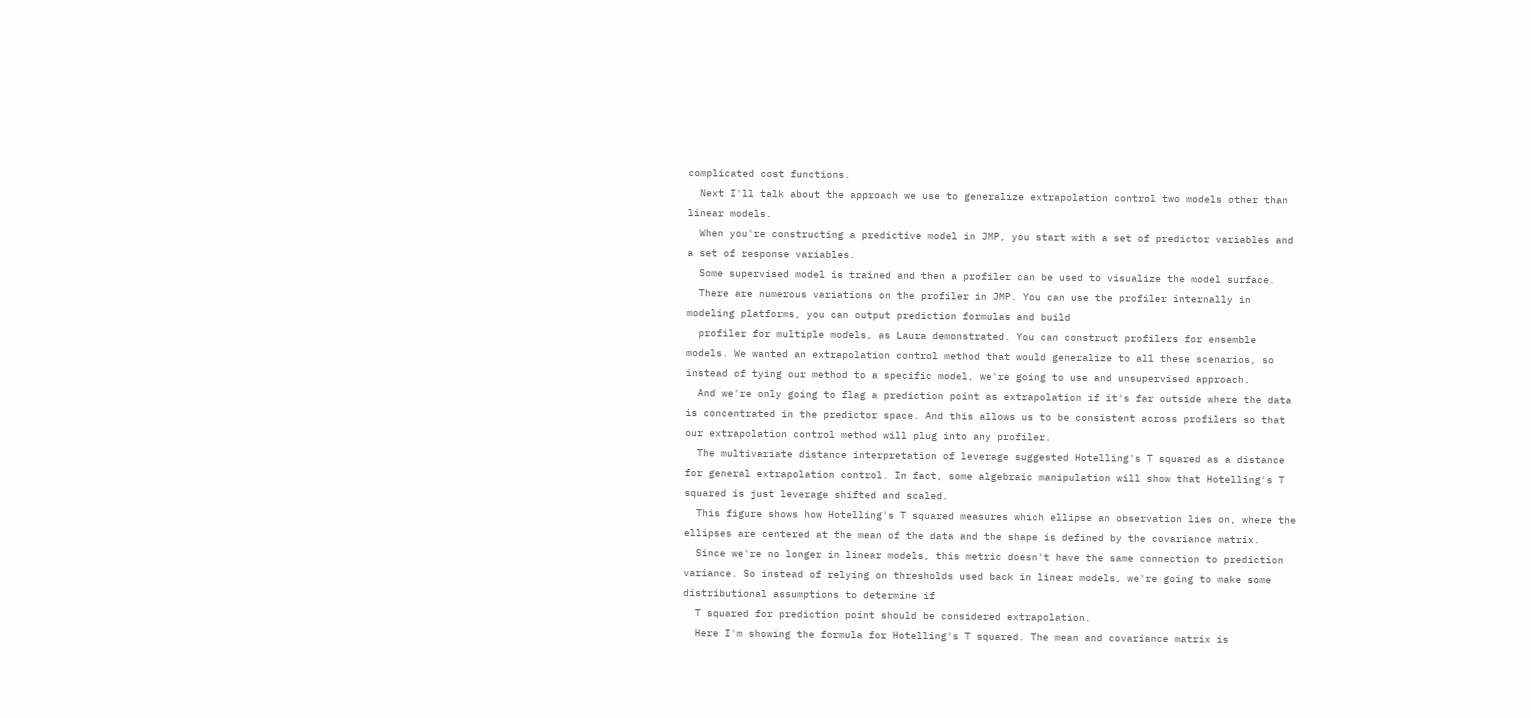complicated cost functions.
  Next I'll talk about the approach we use to generalize extrapolation control two models other than linear models.
  When you're constructing a predictive model in JMP, you start with a set of predictor variables and a set of response variables.
  Some supervised model is trained and then a profiler can be used to visualize the model surface.
  There are numerous variations on the profiler in JMP. You can use the profiler internally in modeling platforms, you can output prediction formulas and build
  profiler for multiple models, as Laura demonstrated. You can construct profilers for ensemble models. We wanted an extrapolation control method that would generalize to all these scenarios, so instead of tying our method to a specific model, we're going to use and unsupervised approach.
  And we're only going to flag a prediction point as extrapolation if it's far outside where the data is concentrated in the predictor space. And this allows us to be consistent across profilers so that our extrapolation control method will plug into any profiler.
  The multivariate distance interpretation of leverage suggested Hotelling's T squared as a distance for general extrapolation control. In fact, some algebraic manipulation will show that Hotelling's T squared is just leverage shifted and scaled.
  This figure shows how Hotelling's T squared measures which ellipse an observation lies on, where the ellipses are centered at the mean of the data and the shape is defined by the covariance matrix.
  Since we're no longer in linear models, this metric doesn't have the same connection to prediction variance. So instead of relying on thresholds used back in linear models, we're going to make some distributional assumptions to determine if
  T squared for prediction point should be considered extrapolation.
  Here I'm showing the formula for Hotelling's T squared. The mean and covariance matrix is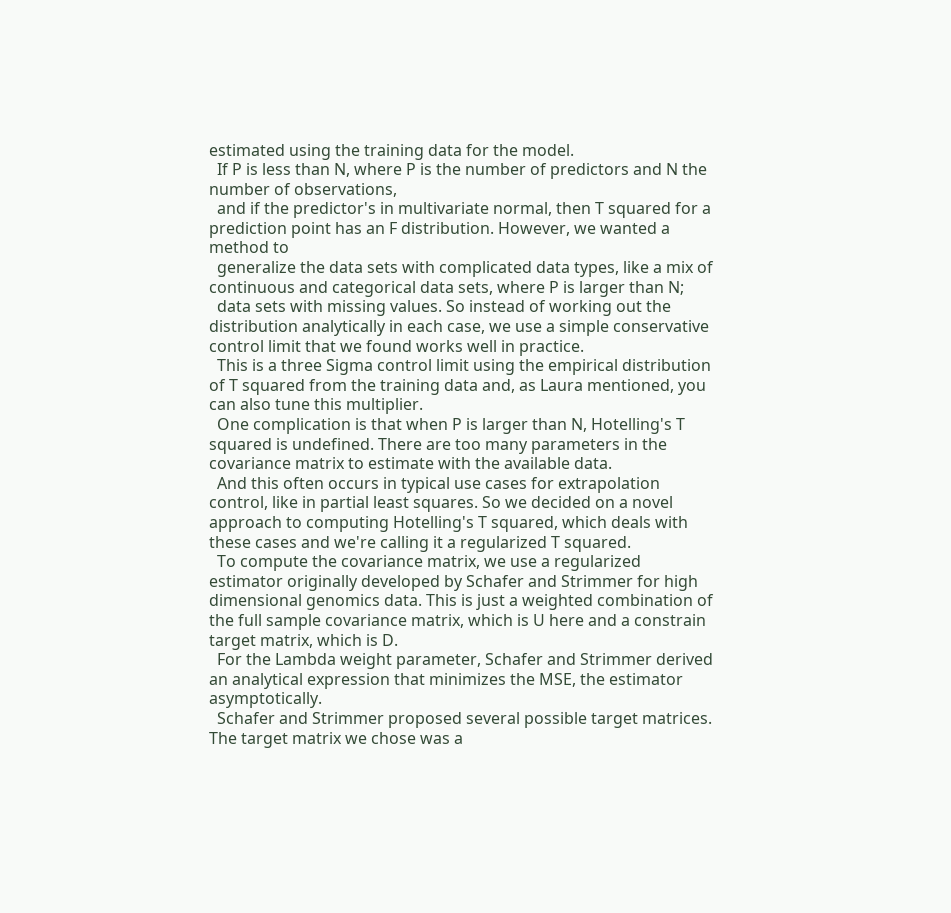estimated using the training data for the model.
  If P is less than N, where P is the number of predictors and N the number of observations,
  and if the predictor's in multivariate normal, then T squared for a prediction point has an F distribution. However, we wanted a method to
  generalize the data sets with complicated data types, like a mix of continuous and categorical data sets, where P is larger than N;
  data sets with missing values. So instead of working out the distribution analytically in each case, we use a simple conservative control limit that we found works well in practice.
  This is a three Sigma control limit using the empirical distribution of T squared from the training data and, as Laura mentioned, you can also tune this multiplier.
  One complication is that when P is larger than N, Hotelling's T squared is undefined. There are too many parameters in the covariance matrix to estimate with the available data.
  And this often occurs in typical use cases for extrapolation control, like in partial least squares. So we decided on a novel approach to computing Hotelling's T squared, which deals with these cases and we're calling it a regularized T squared.
  To compute the covariance matrix, we use a regularized estimator originally developed by Schafer and Strimmer for high dimensional genomics data. This is just a weighted combination of the full sample covariance matrix, which is U here and a constrain target matrix, which is D.
  For the Lambda weight parameter, Schafer and Strimmer derived an analytical expression that minimizes the MSE, the estimator asymptotically.
  Schafer and Strimmer proposed several possible target matrices. The target matrix we chose was a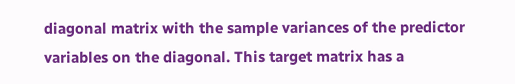diagonal matrix with the sample variances of the predictor variables on the diagonal. This target matrix has a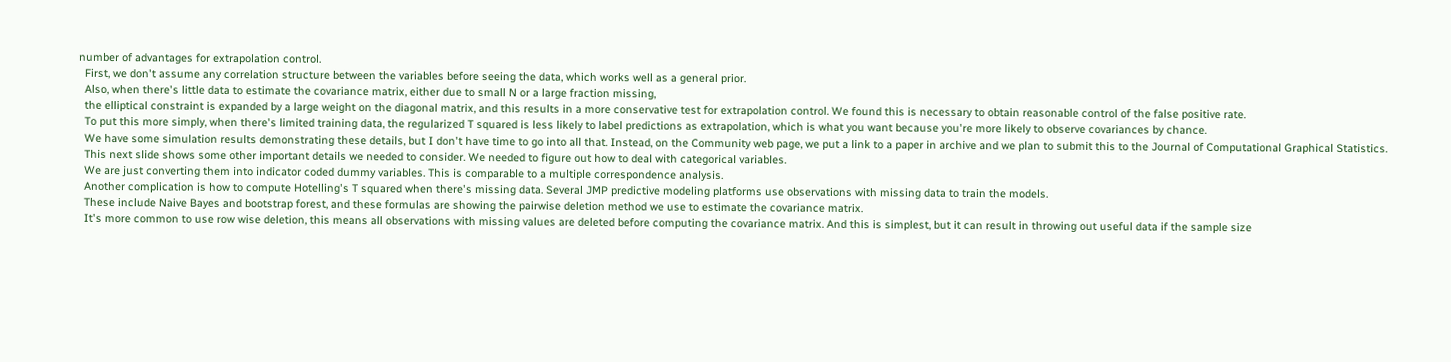number of advantages for extrapolation control.
  First, we don't assume any correlation structure between the variables before seeing the data, which works well as a general prior.
  Also, when there's little data to estimate the covariance matrix, either due to small N or a large fraction missing,
  the elliptical constraint is expanded by a large weight on the diagonal matrix, and this results in a more conservative test for extrapolation control. We found this is necessary to obtain reasonable control of the false positive rate.
  To put this more simply, when there's limited training data, the regularized T squared is less likely to label predictions as extrapolation, which is what you want because you're more likely to observe covariances by chance.
  We have some simulation results demonstrating these details, but I don't have time to go into all that. Instead, on the Community web page, we put a link to a paper in archive and we plan to submit this to the Journal of Computational Graphical Statistics.
  This next slide shows some other important details we needed to consider. We needed to figure out how to deal with categorical variables.
  We are just converting them into indicator coded dummy variables. This is comparable to a multiple correspondence analysis.
  Another complication is how to compute Hotelling's T squared when there's missing data. Several JMP predictive modeling platforms use observations with missing data to train the models.
  These include Naive Bayes and bootstrap forest, and these formulas are showing the pairwise deletion method we use to estimate the covariance matrix.
  It's more common to use row wise deletion, this means all observations with missing values are deleted before computing the covariance matrix. And this is simplest, but it can result in throwing out useful data if the sample size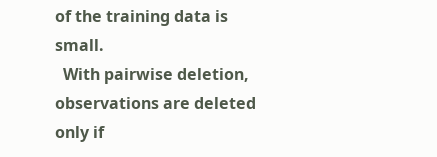of the training data is small.
  With pairwise deletion, observations are deleted only if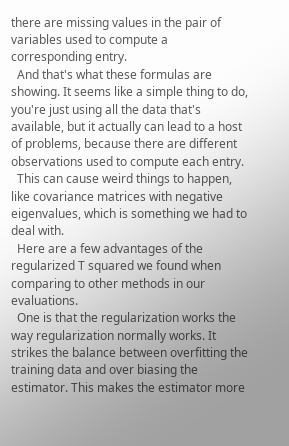there are missing values in the pair of variables used to compute a corresponding entry.
  And that's what these formulas are showing. It seems like a simple thing to do, you're just using all the data that's available, but it actually can lead to a host of problems, because there are different observations used to compute each entry.
  This can cause weird things to happen, like covariance matrices with negative eigenvalues, which is something we had to deal with.
  Here are a few advantages of the regularized T squared we found when comparing to other methods in our evaluations.
  One is that the regularization works the way regularization normally works. It strikes the balance between overfitting the training data and over biasing the estimator. This makes the estimator more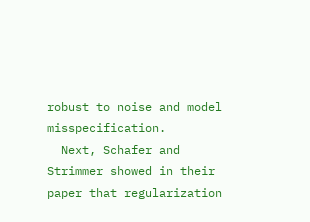robust to noise and model misspecification.
  Next, Schafer and Strimmer showed in their paper that regularization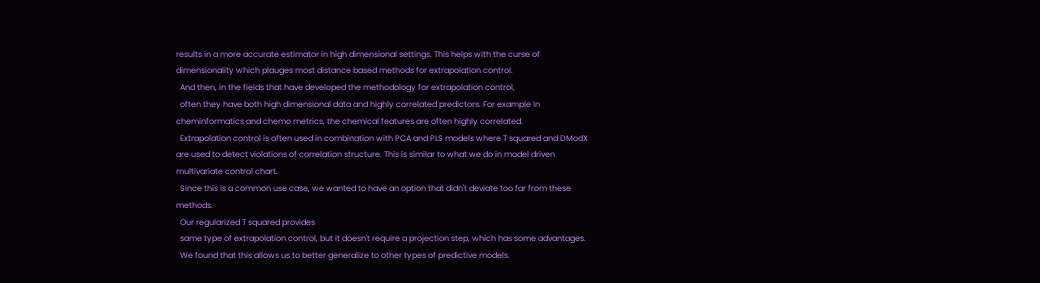results in a more accurate estimator in high dimensional settings. This helps with the curse of dimensionality which plauges most distance based methods for extrapolation control.
  And then, in the fields that have developed the methodology for extrapolation control,
  often they have both high dimensional data and highly correlated predictors. For example in cheminformatics and chemo metrics, the chemical features are often highly correlated.
  Extrapolation control is often used in combination with PCA and PLS models where T squared and DModX are used to detect violations of correlation structure. This is similar to what we do in model driven multivariate control chart.
  Since this is a common use case, we wanted to have an option that didn't deviate too far from these methods.
  Our regularized T squared provides
  same type of extrapolation control, but it doesn't require a projection step, which has some advantages.
  We found that this allows us to better generalize to other types of predictive models.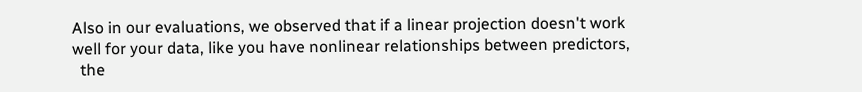Also in our evaluations, we observed that if a linear projection doesn't work well for your data, like you have nonlinear relationships between predictors,
  the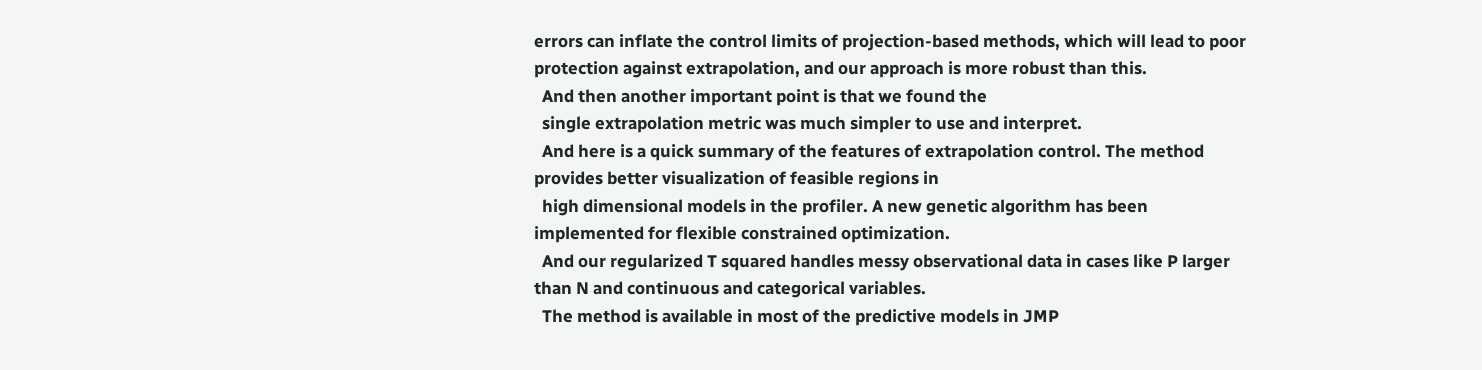errors can inflate the control limits of projection-based methods, which will lead to poor protection against extrapolation, and our approach is more robust than this.
  And then another important point is that we found the
  single extrapolation metric was much simpler to use and interpret.
  And here is a quick summary of the features of extrapolation control. The method provides better visualization of feasible regions in
  high dimensional models in the profiler. A new genetic algorithm has been implemented for flexible constrained optimization.
  And our regularized T squared handles messy observational data in cases like P larger than N and continuous and categorical variables.
  The method is available in most of the predictive models in JMP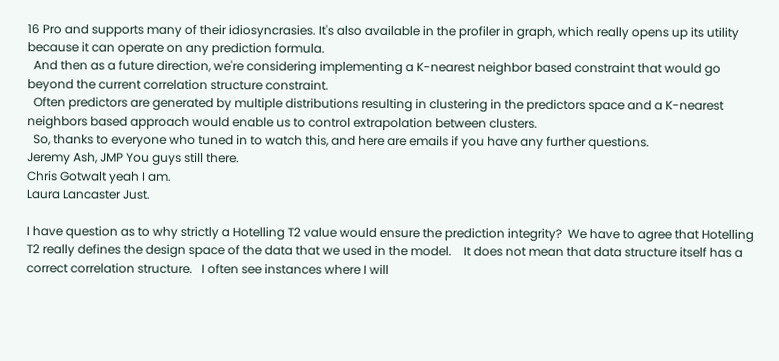16 Pro and supports many of their idiosyncrasies. It's also available in the profiler in graph, which really opens up its utility because it can operate on any prediction formula.
  And then as a future direction, we're considering implementing a K-nearest neighbor based constraint that would go beyond the current correlation structure constraint.
  Often predictors are generated by multiple distributions resulting in clustering in the predictors space and a K-nearest neighbors based approach would enable us to control extrapolation between clusters.
  So, thanks to everyone who tuned in to watch this, and here are emails if you have any further questions.
Jeremy Ash, JMP You guys still there.
Chris Gotwalt yeah I am.
Laura Lancaster Just.

I have question as to why strictly a Hotelling T2 value would ensure the prediction integrity?  We have to agree that Hotelling T2 really defines the design space of the data that we used in the model.    It does not mean that data structure itself has a correct correlation structure.   I often see instances where I will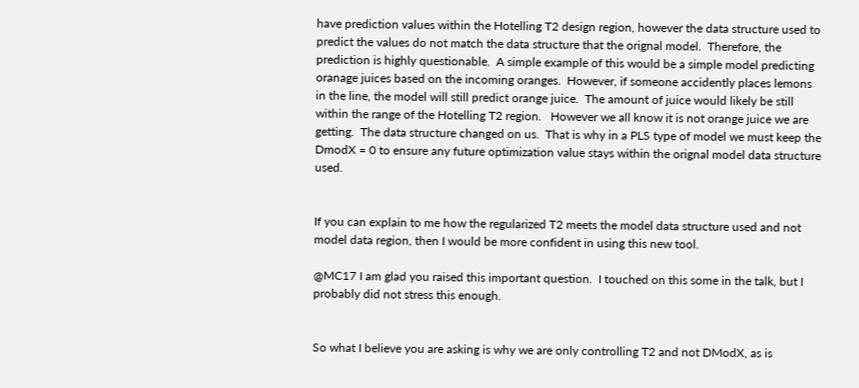have prediction values within the Hotelling T2 design region, however the data structure used to predict the values do not match the data structure that the orignal model.  Therefore, the prediction is highly questionable.  A simple example of this would be a simple model predicting oranage juices based on the incoming oranges.  However, if someone accidently places lemons in the line, the model will still predict orange juice.  The amount of juice would likely be still within the range of the Hotelling T2 region.   However we all know it is not orange juice we are getting.  The data structure changed on us.  That is why in a PLS type of model we must keep the DmodX = 0 to ensure any future optimization value stays within the orignal model data structure used.


If you can explain to me how the regularized T2 meets the model data structure used and not model data region, then I would be more confident in using this new tool.

@MC17 I am glad you raised this important question.  I touched on this some in the talk, but I probably did not stress this enough.


So what I believe you are asking is why we are only controlling T2 and not DModX, as is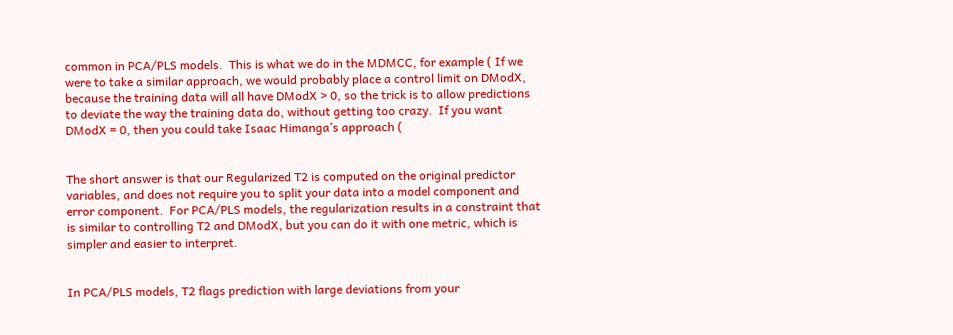common in PCA/PLS models.  This is what we do in the MDMCC, for example ( If we were to take a similar approach, we would probably place a control limit on DModX, because the training data will all have DModX > 0, so the trick is to allow predictions to deviate the way the training data do, without getting too crazy.  If you want DModX = 0, then you could take Isaac Himanga’s approach (


The short answer is that our Regularized T2 is computed on the original predictor variables, and does not require you to split your data into a model component and error component.  For PCA/PLS models, the regularization results in a constraint that is similar to controlling T2 and DModX, but you can do it with one metric, which is simpler and easier to interpret.


In PCA/PLS models, T2 flags prediction with large deviations from your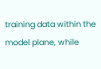training data within the model plane, while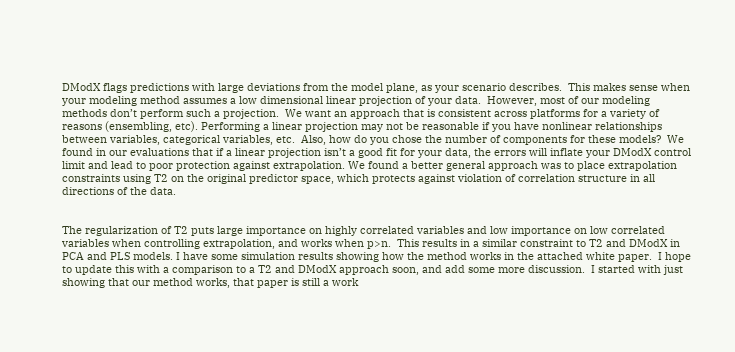DModX flags predictions with large deviations from the model plane, as your scenario describes.  This makes sense when your modeling method assumes a low dimensional linear projection of your data.  However, most of our modeling methods don’t perform such a projection.  We want an approach that is consistent across platforms for a variety of reasons (ensembling, etc). Performing a linear projection may not be reasonable if you have nonlinear relationships between variables, categorical variables, etc.  Also, how do you chose the number of components for these models?  We found in our evaluations that if a linear projection isn’t a good fit for your data, the errors will inflate your DModX control limit and lead to poor protection against extrapolation. We found a better general approach was to place extrapolation constraints using T2 on the original predictor space, which protects against violation of correlation structure in all directions of the data.


The regularization of T2 puts large importance on highly correlated variables and low importance on low correlated variables when controlling extrapolation, and works when p>n.  This results in a similar constraint to T2 and DModX in PCA and PLS models. I have some simulation results showing how the method works in the attached white paper.  I hope to update this with a comparison to a T2 and DModX approach soon, and add some more discussion.  I started with just showing that our method works, that paper is still a work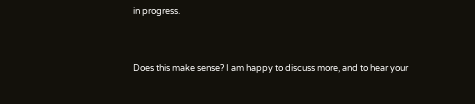in progress.


Does this make sense? I am happy to discuss more, and to hear your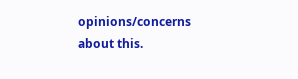opinions/concerns about this.